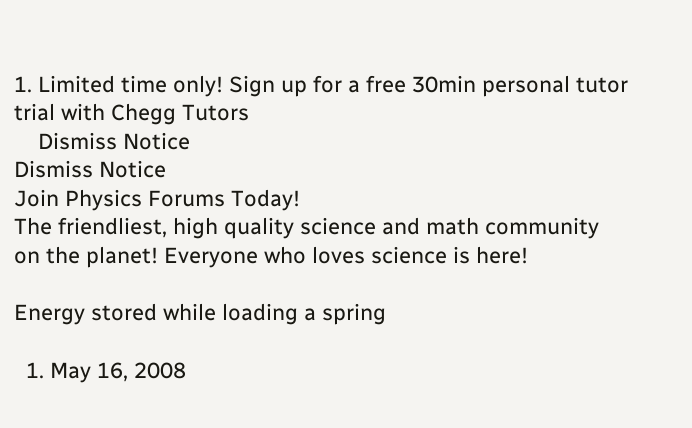1. Limited time only! Sign up for a free 30min personal tutor trial with Chegg Tutors
    Dismiss Notice
Dismiss Notice
Join Physics Forums Today!
The friendliest, high quality science and math community on the planet! Everyone who loves science is here!

Energy stored while loading a spring

  1. May 16, 2008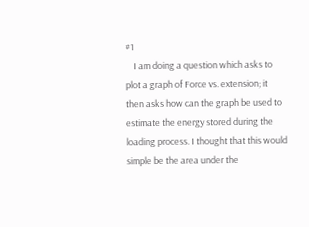#1
    I am doing a question which asks to plot a graph of Force vs. extension; it then asks how can the graph be used to estimate the energy stored during the loading process. I thought that this would simple be the area under the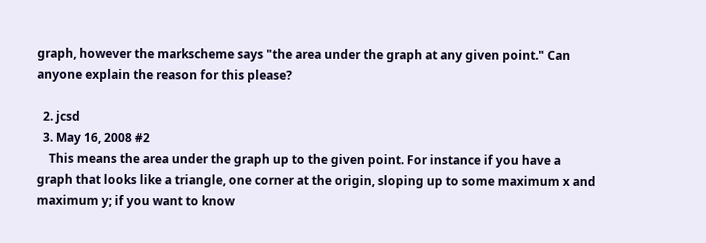graph, however the markscheme says "the area under the graph at any given point." Can anyone explain the reason for this please?

  2. jcsd
  3. May 16, 2008 #2
    This means the area under the graph up to the given point. For instance if you have a graph that looks like a triangle, one corner at the origin, sloping up to some maximum x and maximum y; if you want to know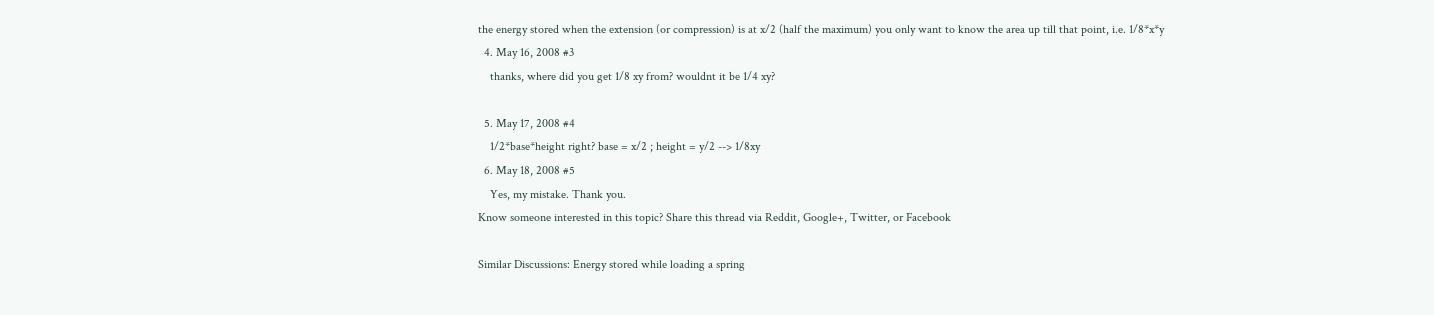the energy stored when the extension (or compression) is at x/2 (half the maximum) you only want to know the area up till that point, i.e. 1/8*x*y
  4. May 16, 2008 #3
    thanks, where did you get 1/8 xy from? wouldnt it be 1/4 xy?

  5. May 17, 2008 #4
    1/2*base*height right? base = x/2 ; height = y/2 --> 1/8xy
  6. May 18, 2008 #5
    Yes, my mistake. Thank you.
Know someone interested in this topic? Share this thread via Reddit, Google+, Twitter, or Facebook

Similar Discussions: Energy stored while loading a spring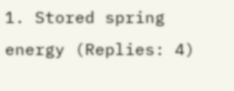1. Stored spring energy (Replies: 4)